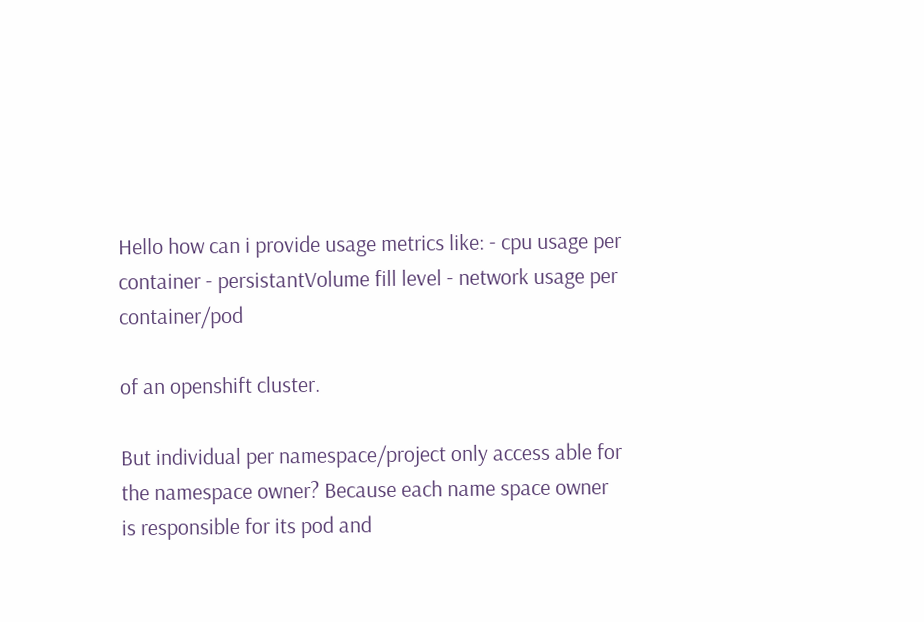Hello how can i provide usage metrics like: - cpu usage per container - persistantVolume fill level - network usage per container/pod

of an openshift cluster.

But individual per namespace/project only access able for the namespace owner? Because each name space owner is responsible for its pod and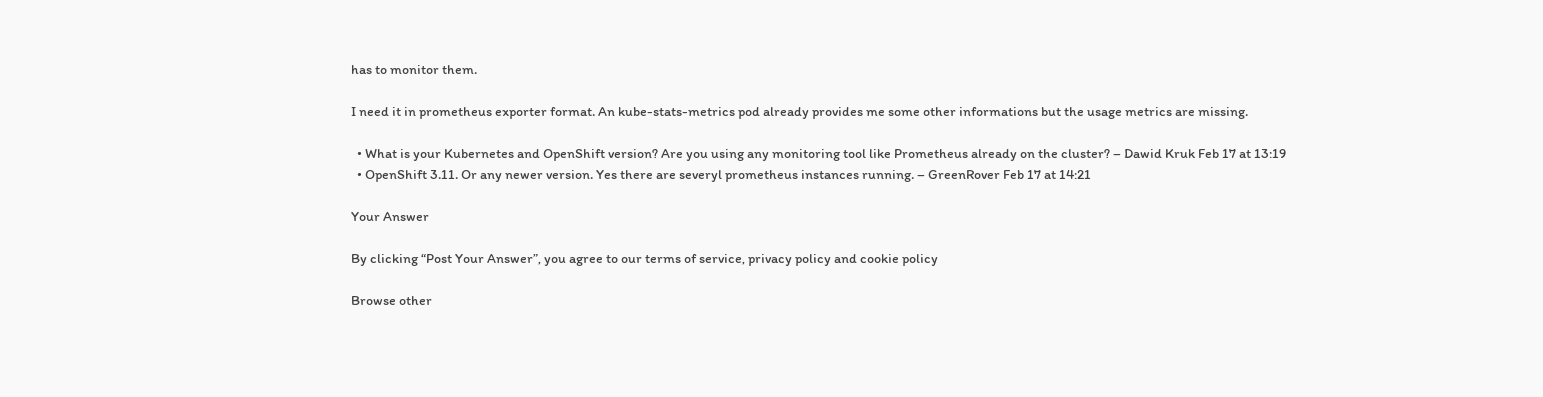has to monitor them.

I need it in prometheus exporter format. An kube-stats-metrics pod already provides me some other informations but the usage metrics are missing.

  • What is your Kubernetes and OpenShift version? Are you using any monitoring tool like Prometheus already on the cluster? – Dawid Kruk Feb 17 at 13:19
  • OpenShift 3.11. Or any newer version. Yes there are severyl prometheus instances running. – GreenRover Feb 17 at 14:21

Your Answer

By clicking “Post Your Answer”, you agree to our terms of service, privacy policy and cookie policy

Browse other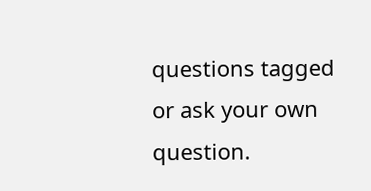questions tagged or ask your own question.